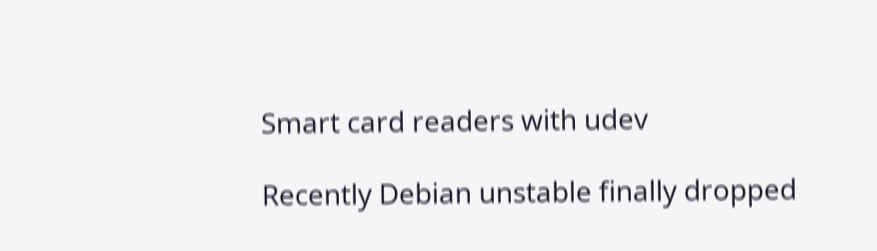Smart card readers with udev

Recently Debian unstable finally dropped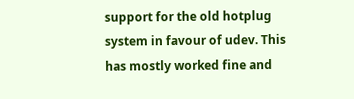support for the old hotplug system in favour of udev. This has mostly worked fine and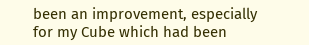been an improvement, especially for my Cube which had been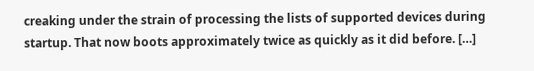creaking under the strain of processing the lists of supported devices during startup. That now boots approximately twice as quickly as it did before. […]